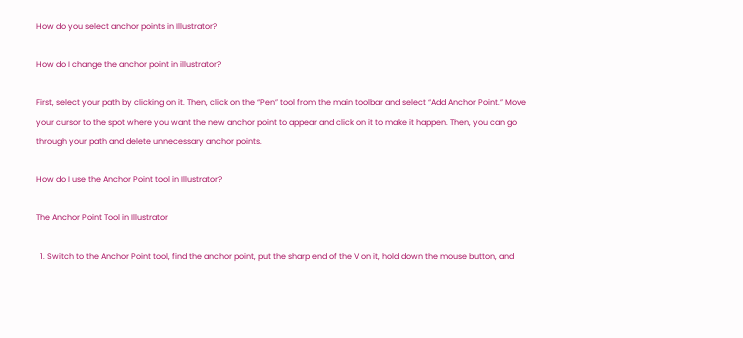How do you select anchor points in Illustrator?

How do I change the anchor point in illustrator?

First, select your path by clicking on it. Then, click on the “Pen” tool from the main toolbar and select “Add Anchor Point.” Move your cursor to the spot where you want the new anchor point to appear and click on it to make it happen. Then, you can go through your path and delete unnecessary anchor points.

How do I use the Anchor Point tool in Illustrator?

The Anchor Point Tool in Illustrator

  1. Switch to the Anchor Point tool, find the anchor point, put the sharp end of the V on it, hold down the mouse button, and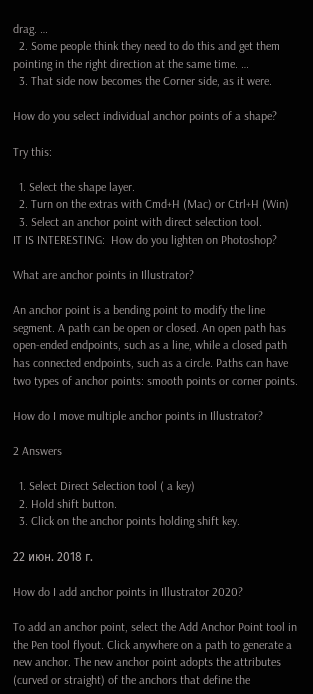drag. …
  2. Some people think they need to do this and get them pointing in the right direction at the same time. …
  3. That side now becomes the Corner side, as it were.

How do you select individual anchor points of a shape?

Try this:

  1. Select the shape layer.
  2. Turn on the extras with Cmd+H (Mac) or Ctrl+H (Win)
  3. Select an anchor point with direct selection tool.
IT IS INTERESTING:  How do you lighten on Photoshop?

What are anchor points in Illustrator?

An anchor point is a bending point to modify the line segment. A path can be open or closed. An open path has open-ended endpoints, such as a line, while a closed path has connected endpoints, such as a circle. Paths can have two types of anchor points: smooth points or corner points.

How do I move multiple anchor points in Illustrator?

2 Answers

  1. Select Direct Selection tool ( a key)
  2. Hold shift button.
  3. Click on the anchor points holding shift key.

22 июн. 2018 г.

How do I add anchor points in Illustrator 2020?

To add an anchor point, select the Add Anchor Point tool in the Pen tool flyout. Click anywhere on a path to generate a new anchor. The new anchor point adopts the attributes (curved or straight) of the anchors that define the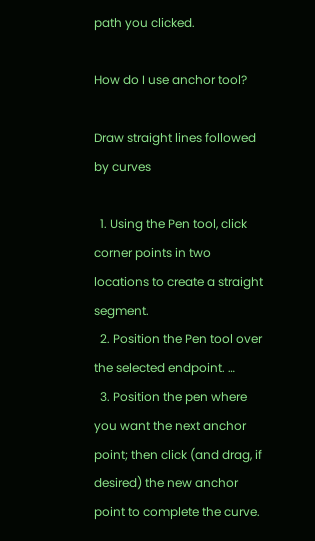path you clicked.

How do I use anchor tool?

Draw straight lines followed by curves

  1. Using the Pen tool, click corner points in two locations to create a straight segment.
  2. Position the Pen tool over the selected endpoint. …
  3. Position the pen where you want the next anchor point; then click (and drag, if desired) the new anchor point to complete the curve.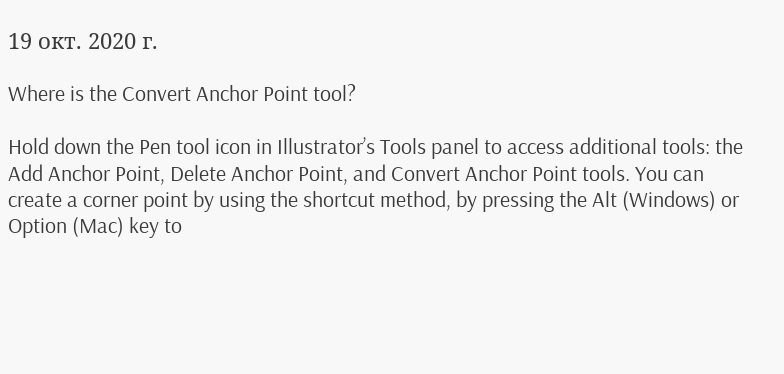19 окт. 2020 г.

Where is the Convert Anchor Point tool?

Hold down the Pen tool icon in Illustrator’s Tools panel to access additional tools: the Add Anchor Point, Delete Anchor Point, and Convert Anchor Point tools. You can create a corner point by using the shortcut method, by pressing the Alt (Windows) or Option (Mac) key to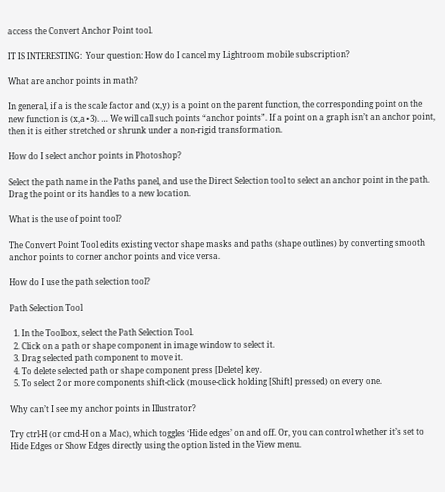access the Convert Anchor Point tool.

IT IS INTERESTING:  Your question: How do I cancel my Lightroom mobile subscription?

What are anchor points in math?

In general, if a is the scale factor and (x,y) is a point on the parent function, the corresponding point on the new function is (x,a∙3). … We will call such points “anchor points”. If a point on a graph isn’t an anchor point, then it is either stretched or shrunk under a non-rigid transformation.

How do I select anchor points in Photoshop?

Select the path name in the Paths panel, and use the Direct Selection tool to select an anchor point in the path. Drag the point or its handles to a new location.

What is the use of point tool?

The Convert Point Tool edits existing vector shape masks and paths (shape outlines) by converting smooth anchor points to corner anchor points and vice versa.

How do I use the path selection tool?

Path Selection Tool

  1. In the Toolbox, select the Path Selection Tool.
  2. Click on a path or shape component in image window to select it.
  3. Drag selected path component to move it.
  4. To delete selected path or shape component press [Delete] key.
  5. To select 2 or more components shift-click (mouse-click holding [Shift] pressed) on every one.

Why can’t I see my anchor points in Illustrator?

Try ctrl-H (or cmd-H on a Mac), which toggles ‘Hide edges’ on and off. Or, you can control whether it’s set to Hide Edges or Show Edges directly using the option listed in the View menu.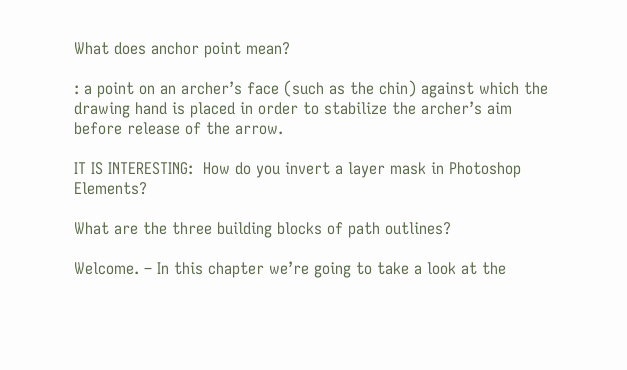What does anchor point mean?

: a point on an archer’s face (such as the chin) against which the drawing hand is placed in order to stabilize the archer’s aim before release of the arrow.

IT IS INTERESTING:  How do you invert a layer mask in Photoshop Elements?

What are the three building blocks of path outlines?

Welcome. – In this chapter we’re going to take a look at the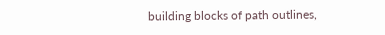building blocks of path outlines,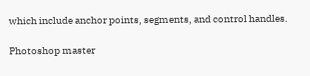which include anchor points, segments, and control handles.

Photoshop master